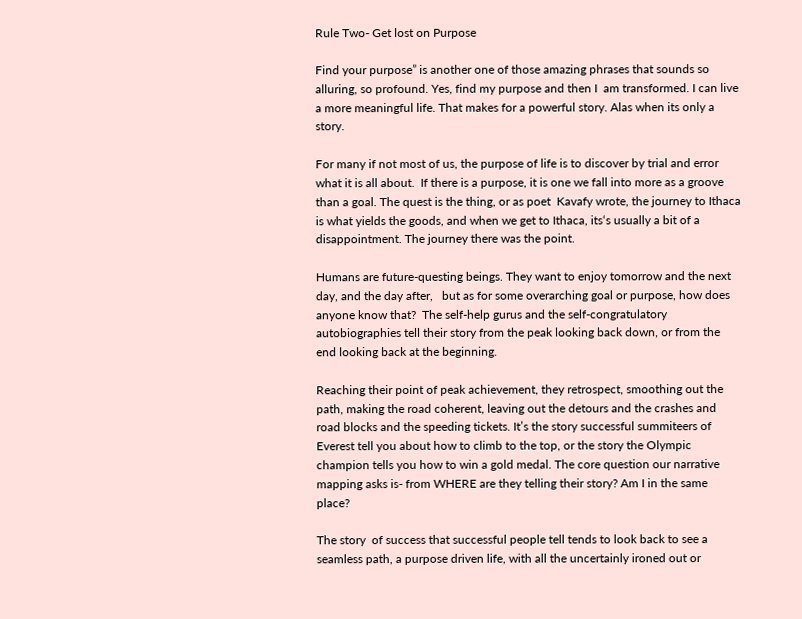Rule Two- Get lost on Purpose

Find your purpose” is another one of those amazing phrases that sounds so alluring, so profound. Yes, find my purpose and then I  am transformed. I can live a more meaningful life. That makes for a powerful story. Alas when its only a story.

For many if not most of us, the purpose of life is to discover by trial and error what it is all about.  If there is a purpose, it is one we fall into more as a groove than a goal. The quest is the thing, or as poet  Kavafy wrote, the journey to Ithaca is what yields the goods, and when we get to Ithaca, its‘s usually a bit of a disappointment. The journey there was the point.

Humans are future-questing beings. They want to enjoy tomorrow and the next day, and the day after,   but as for some overarching goal or purpose, how does anyone know that?  The self-help gurus and the self-congratulatory autobiographies tell their story from the peak looking back down, or from the end looking back at the beginning.

Reaching their point of peak achievement, they retrospect, smoothing out the path, making the road coherent, leaving out the detours and the crashes and road blocks and the speeding tickets. It’s the story successful summiteers of Everest tell you about how to climb to the top, or the story the Olympic champion tells you how to win a gold medal. The core question our narrative mapping asks is- from WHERE are they telling their story? Am I in the same place?

The story  of success that successful people tell tends to look back to see a seamless path, a purpose driven life, with all the uncertainly ironed out or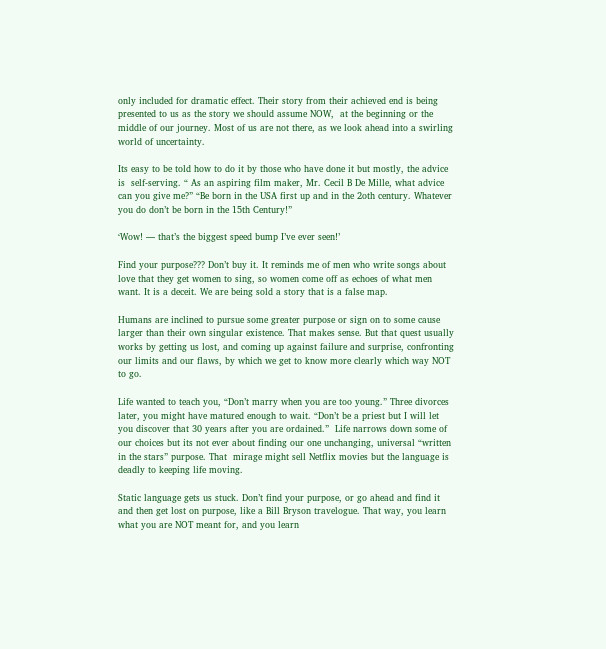only included for dramatic effect. Their story from their achieved end is being presented to us as the story we should assume NOW,  at the beginning or the middle of our journey. Most of us are not there, as we look ahead into a swirling world of uncertainty.

Its easy to be told how to do it by those who have done it but mostly, the advice is  self-serving. “ As an aspiring film maker, Mr. Cecil B De Mille, what advice can you give me?” “Be born in the USA first up and in the 2oth century. Whatever you do don’t be born in the 15th Century!”

‘Wow! — that’s the biggest speed bump I’ve ever seen!’

Find your purpose??? Don’t buy it. It reminds me of men who write songs about love that they get women to sing, so women come off as echoes of what men want. It is a deceit. We are being sold a story that is a false map.

Humans are inclined to pursue some greater purpose or sign on to some cause larger than their own singular existence. That makes sense. But that quest usually works by getting us lost, and coming up against failure and surprise, confronting our limits and our flaws, by which we get to know more clearly which way NOT to go.

Life wanted to teach you, “Don’t marry when you are too young.” Three divorces later, you might have matured enough to wait. “Don’t be a priest but I will let you discover that 30 years after you are ordained.”  Life narrows down some of our choices but its not ever about finding our one unchanging, universal “written in the stars” purpose. That  mirage might sell Netflix movies but the language is deadly to keeping life moving.

Static language gets us stuck. Don’t find your purpose, or go ahead and find it and then get lost on purpose, like a Bill Bryson travelogue. That way, you learn what you are NOT meant for, and you learn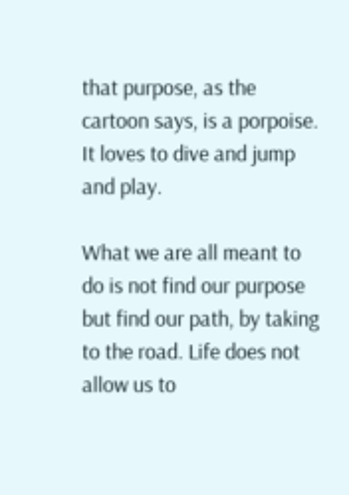that purpose, as the cartoon says, is a porpoise. It loves to dive and jump and play.

What we are all meant to do is not find our purpose but find our path, by taking to the road. Life does not allow us to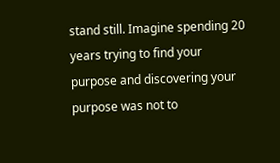stand still. Imagine spending 20 years trying to find your purpose and discovering your purpose was not to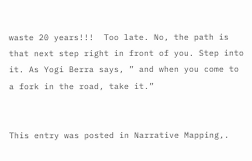waste 20 years!!!  Too late. No, the path is that next step right in front of you. Step into it. As Yogi Berra says, ” and when you come to a fork in the road, take it.”


This entry was posted in Narrative Mapping,.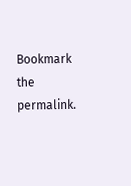Bookmark the permalink.